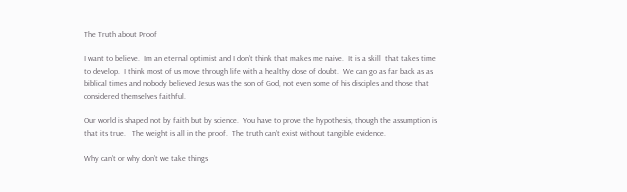The Truth about Proof

I want to believe.  Im an eternal optimist and I don’t think that makes me naive.  It is a skill  that takes time to develop.  I think most of us move through life with a healthy dose of doubt.  We can go as far back as as biblical times and nobody believed Jesus was the son of God, not even some of his disciples and those that considered themselves faithful.

Our world is shaped not by faith but by science.  You have to prove the hypothesis, though the assumption is that its true.   The weight is all in the proof.  The truth can’t exist without tangible evidence.

Why can’t or why don’t we take things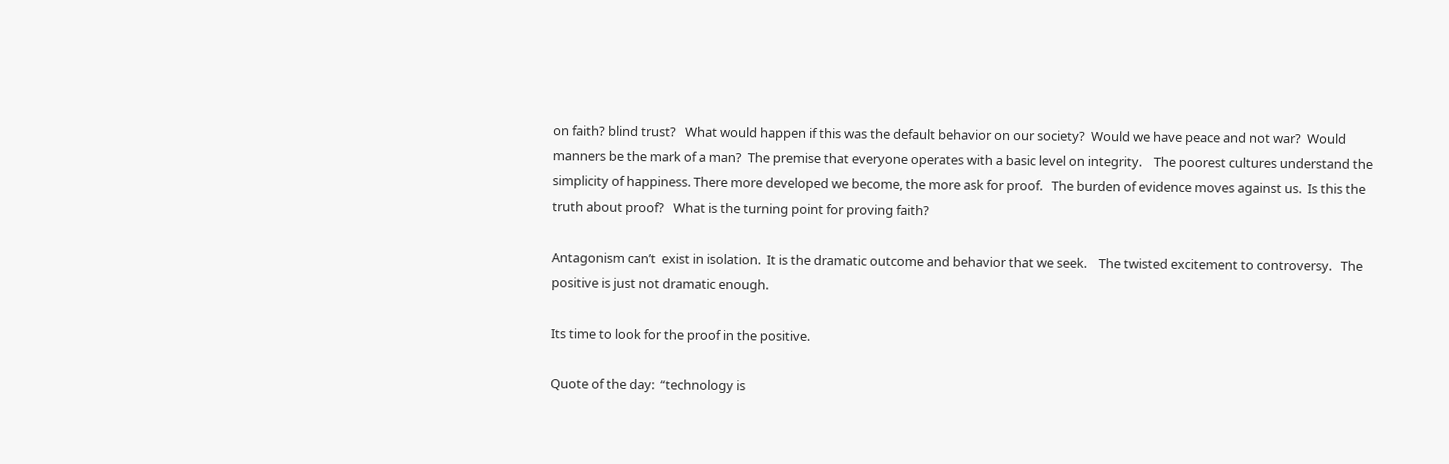on faith? blind trust?   What would happen if this was the default behavior on our society?  Would we have peace and not war?  Would manners be the mark of a man?  The premise that everyone operates with a basic level on integrity.    The poorest cultures understand the simplicity of happiness. There more developed we become, the more ask for proof.   The burden of evidence moves against us.  Is this the truth about proof?   What is the turning point for proving faith?

Antagonism can’t  exist in isolation.  It is the dramatic outcome and behavior that we seek.    The twisted excitement to controversy.   The positive is just not dramatic enough.

Its time to look for the proof in the positive.

Quote of the day:  “technology is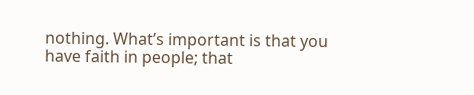nothing. What’s important is that you have faith in people; that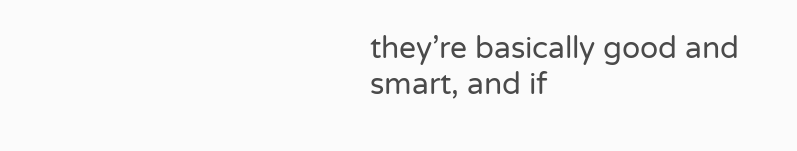they’re basically good and smart, and if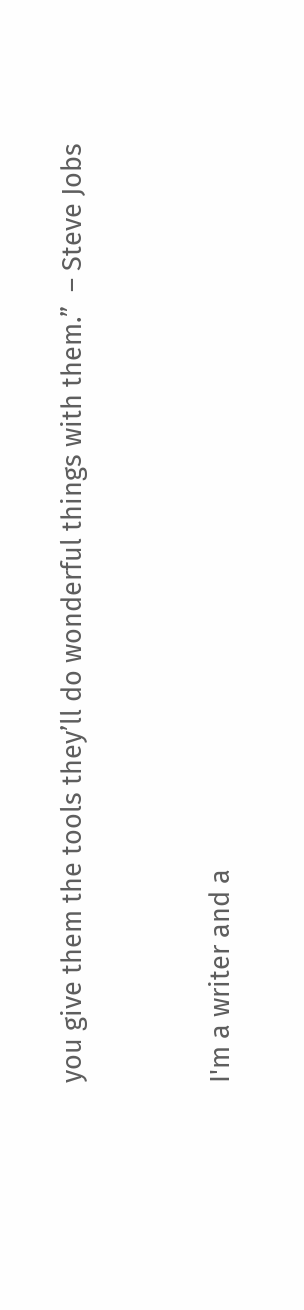you give them the tools they’ll do wonderful things with them.”  – Steve Jobs


I'm a writer and a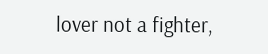lover not a fighter,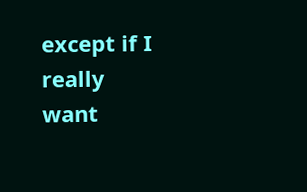except if I really want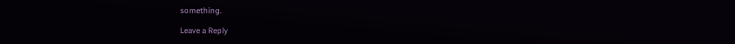something.

Leave a Reply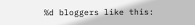%d bloggers like this: